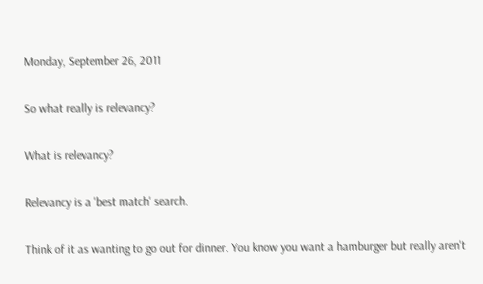Monday, September 26, 2011

So what really is relevancy?

What is relevancy?

Relevancy is a 'best match' search.

Think of it as wanting to go out for dinner. You know you want a hamburger but really aren't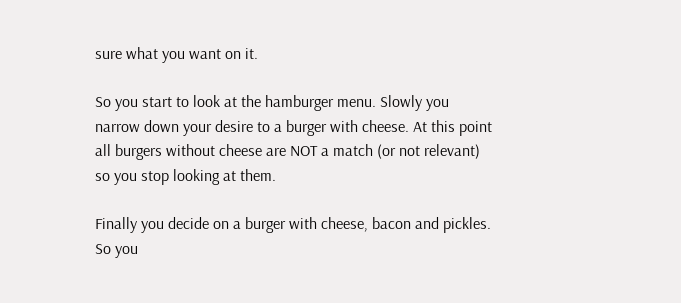sure what you want on it.

So you start to look at the hamburger menu. Slowly you narrow down your desire to a burger with cheese. At this point all burgers without cheese are NOT a match (or not relevant) so you stop looking at them.

Finally you decide on a burger with cheese, bacon and pickles. So you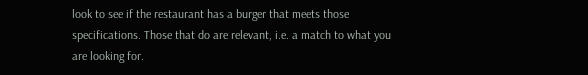look to see if the restaurant has a burger that meets those specifications. Those that do are relevant, i.e. a match to what you are looking for.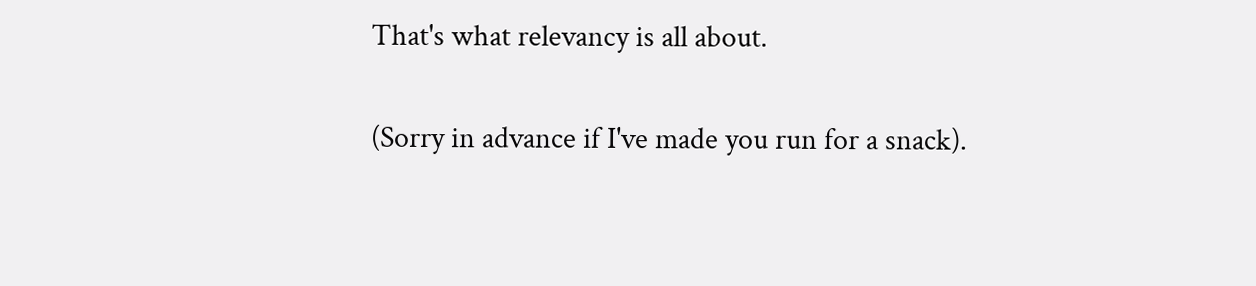That's what relevancy is all about.

(Sorry in advance if I've made you run for a snack).